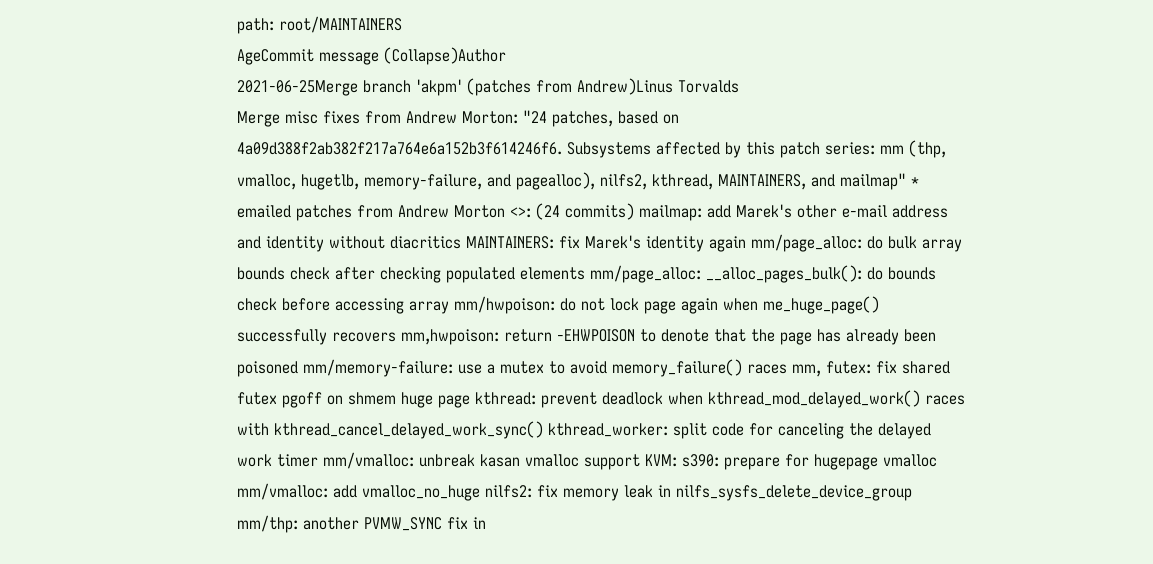path: root/MAINTAINERS
AgeCommit message (Collapse)Author
2021-06-25Merge branch 'akpm' (patches from Andrew)Linus Torvalds
Merge misc fixes from Andrew Morton: "24 patches, based on 4a09d388f2ab382f217a764e6a152b3f614246f6. Subsystems affected by this patch series: mm (thp, vmalloc, hugetlb, memory-failure, and pagealloc), nilfs2, kthread, MAINTAINERS, and mailmap" * emailed patches from Andrew Morton <>: (24 commits) mailmap: add Marek's other e-mail address and identity without diacritics MAINTAINERS: fix Marek's identity again mm/page_alloc: do bulk array bounds check after checking populated elements mm/page_alloc: __alloc_pages_bulk(): do bounds check before accessing array mm/hwpoison: do not lock page again when me_huge_page() successfully recovers mm,hwpoison: return -EHWPOISON to denote that the page has already been poisoned mm/memory-failure: use a mutex to avoid memory_failure() races mm, futex: fix shared futex pgoff on shmem huge page kthread: prevent deadlock when kthread_mod_delayed_work() races with kthread_cancel_delayed_work_sync() kthread_worker: split code for canceling the delayed work timer mm/vmalloc: unbreak kasan vmalloc support KVM: s390: prepare for hugepage vmalloc mm/vmalloc: add vmalloc_no_huge nilfs2: fix memory leak in nilfs_sysfs_delete_device_group mm/thp: another PVMW_SYNC fix in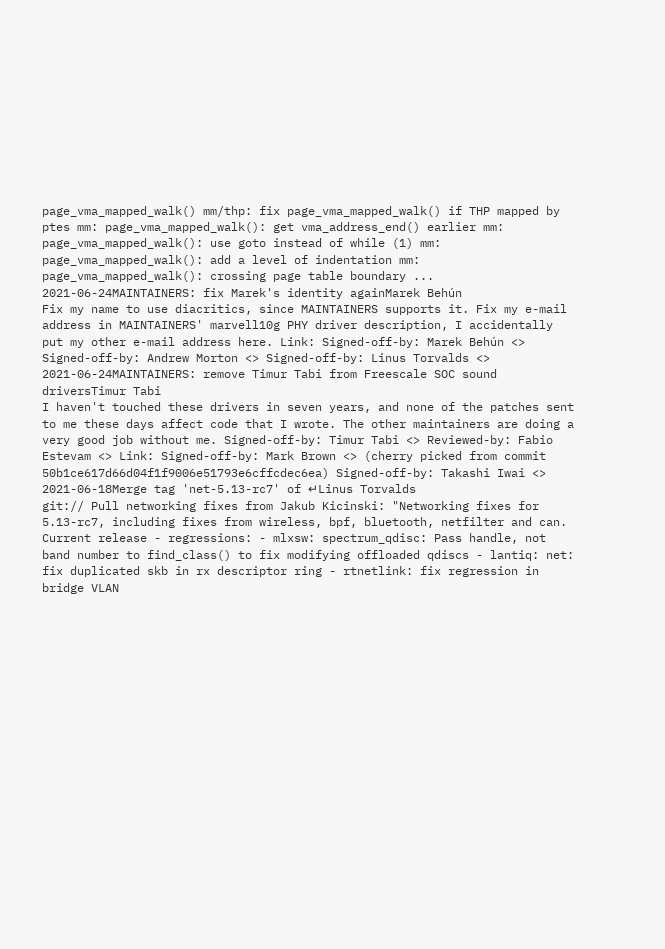page_vma_mapped_walk() mm/thp: fix page_vma_mapped_walk() if THP mapped by ptes mm: page_vma_mapped_walk(): get vma_address_end() earlier mm: page_vma_mapped_walk(): use goto instead of while (1) mm: page_vma_mapped_walk(): add a level of indentation mm: page_vma_mapped_walk(): crossing page table boundary ...
2021-06-24MAINTAINERS: fix Marek's identity againMarek Behún
Fix my name to use diacritics, since MAINTAINERS supports it. Fix my e-mail address in MAINTAINERS' marvell10g PHY driver description, I accidentally put my other e-mail address here. Link: Signed-off-by: Marek Behún <> Signed-off-by: Andrew Morton <> Signed-off-by: Linus Torvalds <>
2021-06-24MAINTAINERS: remove Timur Tabi from Freescale SOC sound driversTimur Tabi
I haven't touched these drivers in seven years, and none of the patches sent to me these days affect code that I wrote. The other maintainers are doing a very good job without me. Signed-off-by: Timur Tabi <> Reviewed-by: Fabio Estevam <> Link: Signed-off-by: Mark Brown <> (cherry picked from commit 50b1ce617d66d04f1f9006e51793e6cffcdec6ea) Signed-off-by: Takashi Iwai <>
2021-06-18Merge tag 'net-5.13-rc7' of ↵Linus Torvalds
git:// Pull networking fixes from Jakub Kicinski: "Networking fixes for 5.13-rc7, including fixes from wireless, bpf, bluetooth, netfilter and can. Current release - regressions: - mlxsw: spectrum_qdisc: Pass handle, not band number to find_class() to fix modifying offloaded qdiscs - lantiq: net: fix duplicated skb in rx descriptor ring - rtnetlink: fix regression in bridge VLAN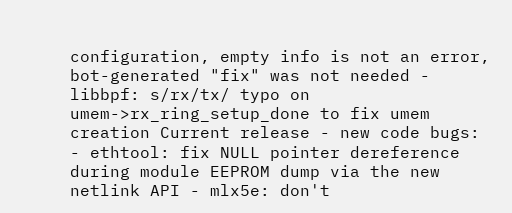configuration, empty info is not an error, bot-generated "fix" was not needed - libbpf: s/rx/tx/ typo on umem->rx_ring_setup_done to fix umem creation Current release - new code bugs: - ethtool: fix NULL pointer dereference during module EEPROM dump via the new netlink API - mlx5e: don't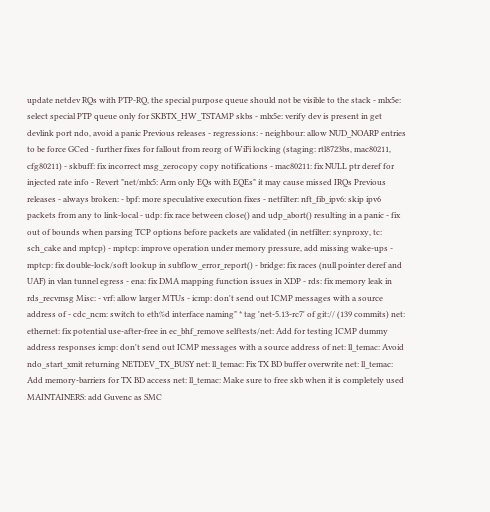update netdev RQs with PTP-RQ, the special purpose queue should not be visible to the stack - mlx5e: select special PTP queue only for SKBTX_HW_TSTAMP skbs - mlx5e: verify dev is present in get devlink port ndo, avoid a panic Previous releases - regressions: - neighbour: allow NUD_NOARP entries to be force GCed - further fixes for fallout from reorg of WiFi locking (staging: rtl8723bs, mac80211, cfg80211) - skbuff: fix incorrect msg_zerocopy copy notifications - mac80211: fix NULL ptr deref for injected rate info - Revert "net/mlx5: Arm only EQs with EQEs" it may cause missed IRQs Previous releases - always broken: - bpf: more speculative execution fixes - netfilter: nft_fib_ipv6: skip ipv6 packets from any to link-local - udp: fix race between close() and udp_abort() resulting in a panic - fix out of bounds when parsing TCP options before packets are validated (in netfilter: synproxy, tc: sch_cake and mptcp) - mptcp: improve operation under memory pressure, add missing wake-ups - mptcp: fix double-lock/soft lookup in subflow_error_report() - bridge: fix races (null pointer deref and UAF) in vlan tunnel egress - ena: fix DMA mapping function issues in XDP - rds: fix memory leak in rds_recvmsg Misc: - vrf: allow larger MTUs - icmp: don't send out ICMP messages with a source address of - cdc_ncm: switch to eth%d interface naming" * tag 'net-5.13-rc7' of git:// (139 commits) net: ethernet: fix potential use-after-free in ec_bhf_remove selftests/net: Add for testing ICMP dummy address responses icmp: don't send out ICMP messages with a source address of net: ll_temac: Avoid ndo_start_xmit returning NETDEV_TX_BUSY net: ll_temac: Fix TX BD buffer overwrite net: ll_temac: Add memory-barriers for TX BD access net: ll_temac: Make sure to free skb when it is completely used MAINTAINERS: add Guvenc as SMC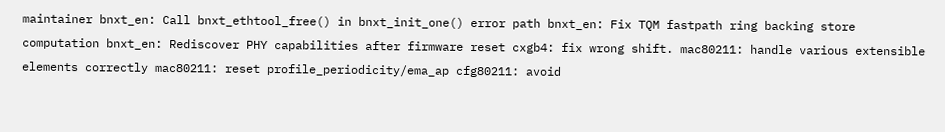maintainer bnxt_en: Call bnxt_ethtool_free() in bnxt_init_one() error path bnxt_en: Fix TQM fastpath ring backing store computation bnxt_en: Rediscover PHY capabilities after firmware reset cxgb4: fix wrong shift. mac80211: handle various extensible elements correctly mac80211: reset profile_periodicity/ema_ap cfg80211: avoid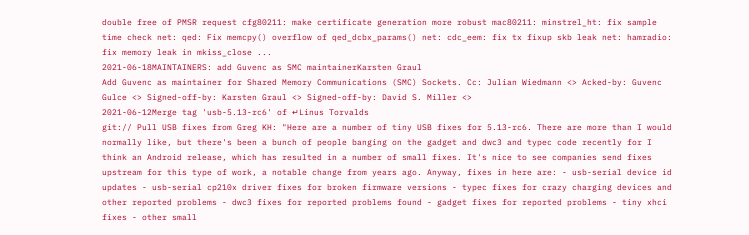double free of PMSR request cfg80211: make certificate generation more robust mac80211: minstrel_ht: fix sample time check net: qed: Fix memcpy() overflow of qed_dcbx_params() net: cdc_eem: fix tx fixup skb leak net: hamradio: fix memory leak in mkiss_close ...
2021-06-18MAINTAINERS: add Guvenc as SMC maintainerKarsten Graul
Add Guvenc as maintainer for Shared Memory Communications (SMC) Sockets. Cc: Julian Wiedmann <> Acked-by: Guvenc Gulce <> Signed-off-by: Karsten Graul <> Signed-off-by: David S. Miller <>
2021-06-12Merge tag 'usb-5.13-rc6' of ↵Linus Torvalds
git:// Pull USB fixes from Greg KH: "Here are a number of tiny USB fixes for 5.13-rc6. There are more than I would normally like, but there's been a bunch of people banging on the gadget and dwc3 and typec code recently for I think an Android release, which has resulted in a number of small fixes. It's nice to see companies send fixes upstream for this type of work, a notable change from years ago. Anyway, fixes in here are: - usb-serial device id updates - usb-serial cp210x driver fixes for broken firmware versions - typec fixes for crazy charging devices and other reported problems - dwc3 fixes for reported problems found - gadget fixes for reported problems - tiny xhci fixes - other small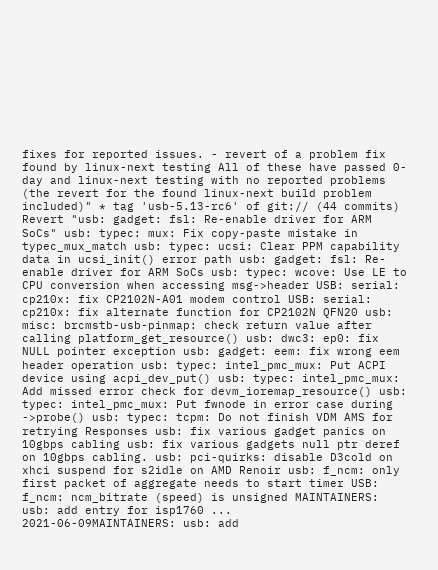fixes for reported issues. - revert of a problem fix found by linux-next testing All of these have passed 0-day and linux-next testing with no reported problems (the revert for the found linux-next build problem included)" * tag 'usb-5.13-rc6' of git:// (44 commits) Revert "usb: gadget: fsl: Re-enable driver for ARM SoCs" usb: typec: mux: Fix copy-paste mistake in typec_mux_match usb: typec: ucsi: Clear PPM capability data in ucsi_init() error path usb: gadget: fsl: Re-enable driver for ARM SoCs usb: typec: wcove: Use LE to CPU conversion when accessing msg->header USB: serial: cp210x: fix CP2102N-A01 modem control USB: serial: cp210x: fix alternate function for CP2102N QFN20 usb: misc: brcmstb-usb-pinmap: check return value after calling platform_get_resource() usb: dwc3: ep0: fix NULL pointer exception usb: gadget: eem: fix wrong eem header operation usb: typec: intel_pmc_mux: Put ACPI device using acpi_dev_put() usb: typec: intel_pmc_mux: Add missed error check for devm_ioremap_resource() usb: typec: intel_pmc_mux: Put fwnode in error case during ->probe() usb: typec: tcpm: Do not finish VDM AMS for retrying Responses usb: fix various gadget panics on 10gbps cabling usb: fix various gadgets null ptr deref on 10gbps cabling. usb: pci-quirks: disable D3cold on xhci suspend for s2idle on AMD Renoir usb: f_ncm: only first packet of aggregate needs to start timer USB: f_ncm: ncm_bitrate (speed) is unsigned MAINTAINERS: usb: add entry for isp1760 ...
2021-06-09MAINTAINERS: usb: add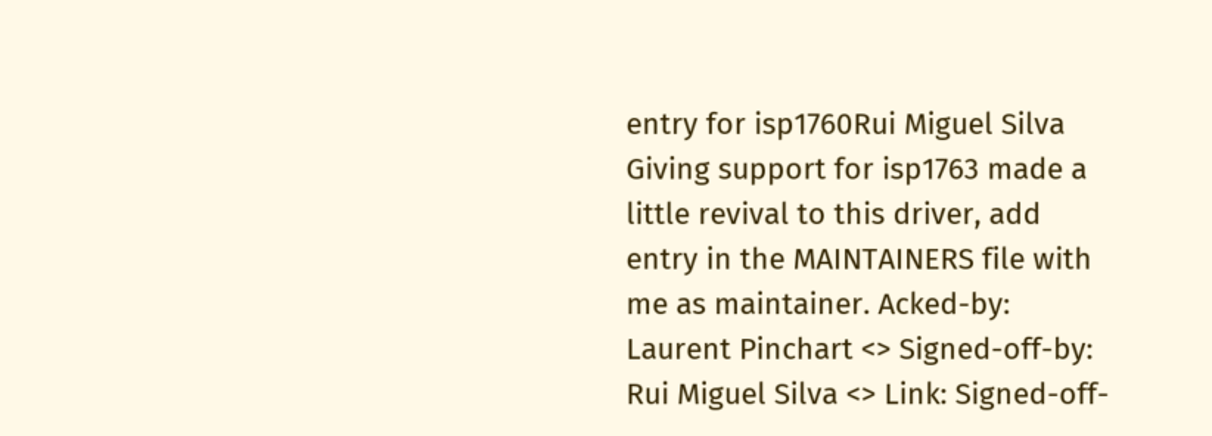entry for isp1760Rui Miguel Silva
Giving support for isp1763 made a little revival to this driver, add entry in the MAINTAINERS file with me as maintainer. Acked-by: Laurent Pinchart <> Signed-off-by: Rui Miguel Silva <> Link: Signed-off-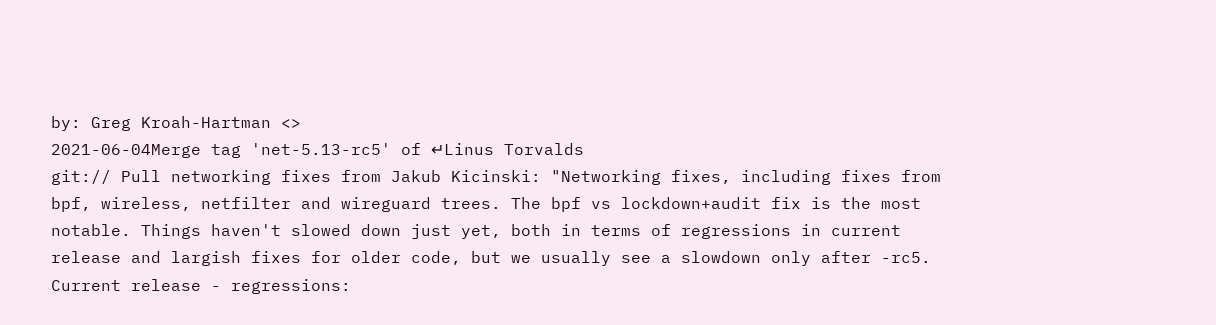by: Greg Kroah-Hartman <>
2021-06-04Merge tag 'net-5.13-rc5' of ↵Linus Torvalds
git:// Pull networking fixes from Jakub Kicinski: "Networking fixes, including fixes from bpf, wireless, netfilter and wireguard trees. The bpf vs lockdown+audit fix is the most notable. Things haven't slowed down just yet, both in terms of regressions in current release and largish fixes for older code, but we usually see a slowdown only after -rc5. Current release - regressions: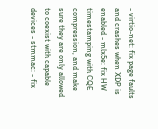- virtio-net: fix page faults and crashes when XDP is enabled - mlx5e: fix HW timestamping with CQE compression, and make sure they are only allowed to coexist with capable devices - stmmac: - fix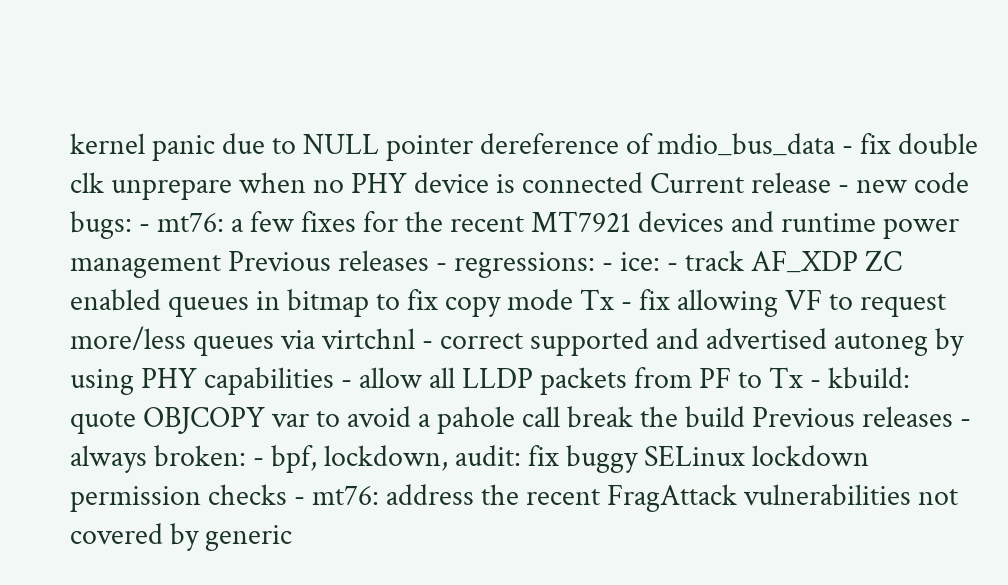kernel panic due to NULL pointer dereference of mdio_bus_data - fix double clk unprepare when no PHY device is connected Current release - new code bugs: - mt76: a few fixes for the recent MT7921 devices and runtime power management Previous releases - regressions: - ice: - track AF_XDP ZC enabled queues in bitmap to fix copy mode Tx - fix allowing VF to request more/less queues via virtchnl - correct supported and advertised autoneg by using PHY capabilities - allow all LLDP packets from PF to Tx - kbuild: quote OBJCOPY var to avoid a pahole call break the build Previous releases - always broken: - bpf, lockdown, audit: fix buggy SELinux lockdown permission checks - mt76: address the recent FragAttack vulnerabilities not covered by generic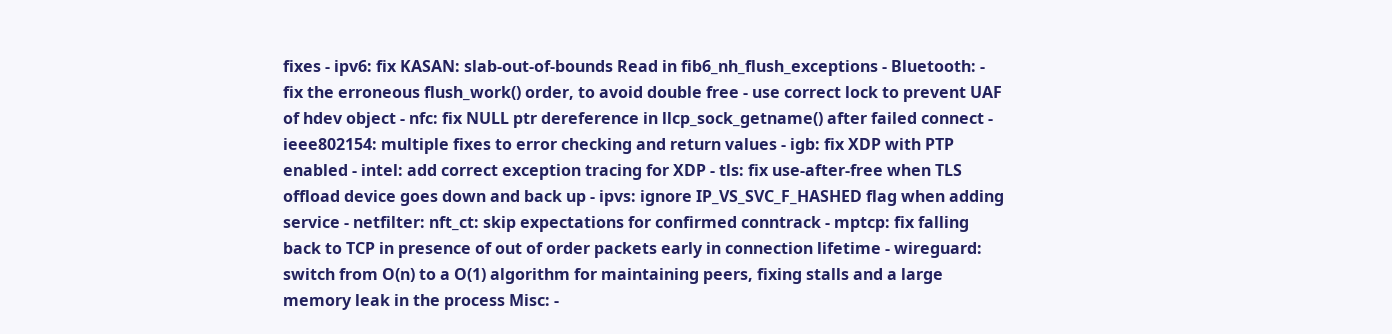fixes - ipv6: fix KASAN: slab-out-of-bounds Read in fib6_nh_flush_exceptions - Bluetooth: - fix the erroneous flush_work() order, to avoid double free - use correct lock to prevent UAF of hdev object - nfc: fix NULL ptr dereference in llcp_sock_getname() after failed connect - ieee802154: multiple fixes to error checking and return values - igb: fix XDP with PTP enabled - intel: add correct exception tracing for XDP - tls: fix use-after-free when TLS offload device goes down and back up - ipvs: ignore IP_VS_SVC_F_HASHED flag when adding service - netfilter: nft_ct: skip expectations for confirmed conntrack - mptcp: fix falling back to TCP in presence of out of order packets early in connection lifetime - wireguard: switch from O(n) to a O(1) algorithm for maintaining peers, fixing stalls and a large memory leak in the process Misc: -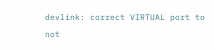devlink: correct VIRTUAL port to not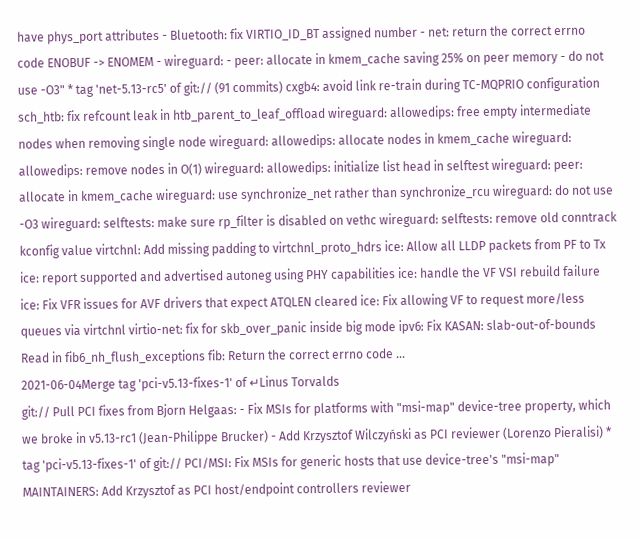have phys_port attributes - Bluetooth: fix VIRTIO_ID_BT assigned number - net: return the correct errno code ENOBUF -> ENOMEM - wireguard: - peer: allocate in kmem_cache saving 25% on peer memory - do not use -O3" * tag 'net-5.13-rc5' of git:// (91 commits) cxgb4: avoid link re-train during TC-MQPRIO configuration sch_htb: fix refcount leak in htb_parent_to_leaf_offload wireguard: allowedips: free empty intermediate nodes when removing single node wireguard: allowedips: allocate nodes in kmem_cache wireguard: allowedips: remove nodes in O(1) wireguard: allowedips: initialize list head in selftest wireguard: peer: allocate in kmem_cache wireguard: use synchronize_net rather than synchronize_rcu wireguard: do not use -O3 wireguard: selftests: make sure rp_filter is disabled on vethc wireguard: selftests: remove old conntrack kconfig value virtchnl: Add missing padding to virtchnl_proto_hdrs ice: Allow all LLDP packets from PF to Tx ice: report supported and advertised autoneg using PHY capabilities ice: handle the VF VSI rebuild failure ice: Fix VFR issues for AVF drivers that expect ATQLEN cleared ice: Fix allowing VF to request more/less queues via virtchnl virtio-net: fix for skb_over_panic inside big mode ipv6: Fix KASAN: slab-out-of-bounds Read in fib6_nh_flush_exceptions fib: Return the correct errno code ...
2021-06-04Merge tag 'pci-v5.13-fixes-1' of ↵Linus Torvalds
git:// Pull PCI fixes from Bjorn Helgaas: - Fix MSIs for platforms with "msi-map" device-tree property, which we broke in v5.13-rc1 (Jean-Philippe Brucker) - Add Krzysztof Wilczyński as PCI reviewer (Lorenzo Pieralisi) * tag 'pci-v5.13-fixes-1' of git:// PCI/MSI: Fix MSIs for generic hosts that use device-tree's "msi-map" MAINTAINERS: Add Krzysztof as PCI host/endpoint controllers reviewer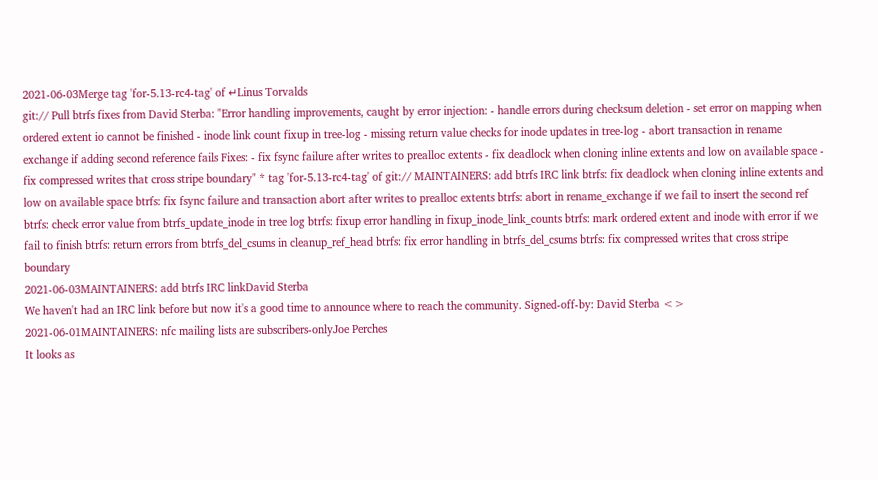2021-06-03Merge tag 'for-5.13-rc4-tag' of ↵Linus Torvalds
git:// Pull btrfs fixes from David Sterba: "Error handling improvements, caught by error injection: - handle errors during checksum deletion - set error on mapping when ordered extent io cannot be finished - inode link count fixup in tree-log - missing return value checks for inode updates in tree-log - abort transaction in rename exchange if adding second reference fails Fixes: - fix fsync failure after writes to prealloc extents - fix deadlock when cloning inline extents and low on available space - fix compressed writes that cross stripe boundary" * tag 'for-5.13-rc4-tag' of git:// MAINTAINERS: add btrfs IRC link btrfs: fix deadlock when cloning inline extents and low on available space btrfs: fix fsync failure and transaction abort after writes to prealloc extents btrfs: abort in rename_exchange if we fail to insert the second ref btrfs: check error value from btrfs_update_inode in tree log btrfs: fixup error handling in fixup_inode_link_counts btrfs: mark ordered extent and inode with error if we fail to finish btrfs: return errors from btrfs_del_csums in cleanup_ref_head btrfs: fix error handling in btrfs_del_csums btrfs: fix compressed writes that cross stripe boundary
2021-06-03MAINTAINERS: add btrfs IRC linkDavid Sterba
We haven't had an IRC link before but now it's a good time to announce where to reach the community. Signed-off-by: David Sterba <>
2021-06-01MAINTAINERS: nfc mailing lists are subscribers-onlyJoe Perches
It looks as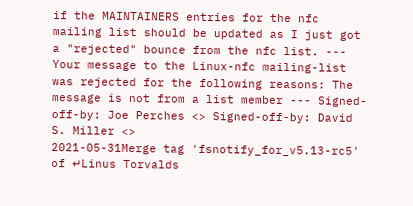if the MAINTAINERS entries for the nfc mailing list should be updated as I just got a "rejected" bounce from the nfc list. --- Your message to the Linux-nfc mailing-list was rejected for the following reasons: The message is not from a list member --- Signed-off-by: Joe Perches <> Signed-off-by: David S. Miller <>
2021-05-31Merge tag 'fsnotify_for_v5.13-rc5' of ↵Linus Torvalds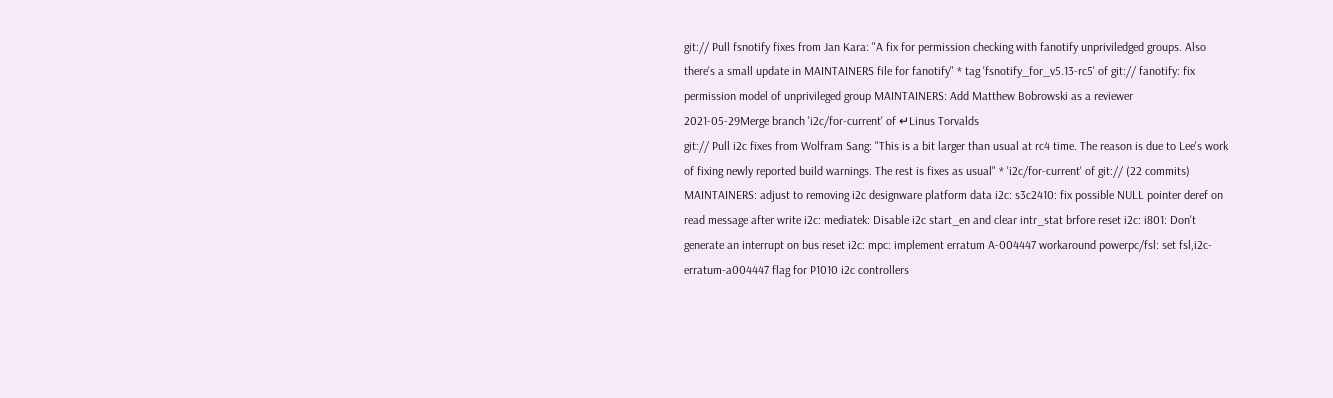git:// Pull fsnotify fixes from Jan Kara: "A fix for permission checking with fanotify unpriviledged groups. Also there's a small update in MAINTAINERS file for fanotify" * tag 'fsnotify_for_v5.13-rc5' of git:// fanotify: fix permission model of unprivileged group MAINTAINERS: Add Matthew Bobrowski as a reviewer
2021-05-29Merge branch 'i2c/for-current' of ↵Linus Torvalds
git:// Pull i2c fixes from Wolfram Sang: "This is a bit larger than usual at rc4 time. The reason is due to Lee's work of fixing newly reported build warnings. The rest is fixes as usual" * 'i2c/for-current' of git:// (22 commits) MAINTAINERS: adjust to removing i2c designware platform data i2c: s3c2410: fix possible NULL pointer deref on read message after write i2c: mediatek: Disable i2c start_en and clear intr_stat brfore reset i2c: i801: Don't generate an interrupt on bus reset i2c: mpc: implement erratum A-004447 workaround powerpc/fsl: set fsl,i2c-erratum-a004447 flag for P1010 i2c controllers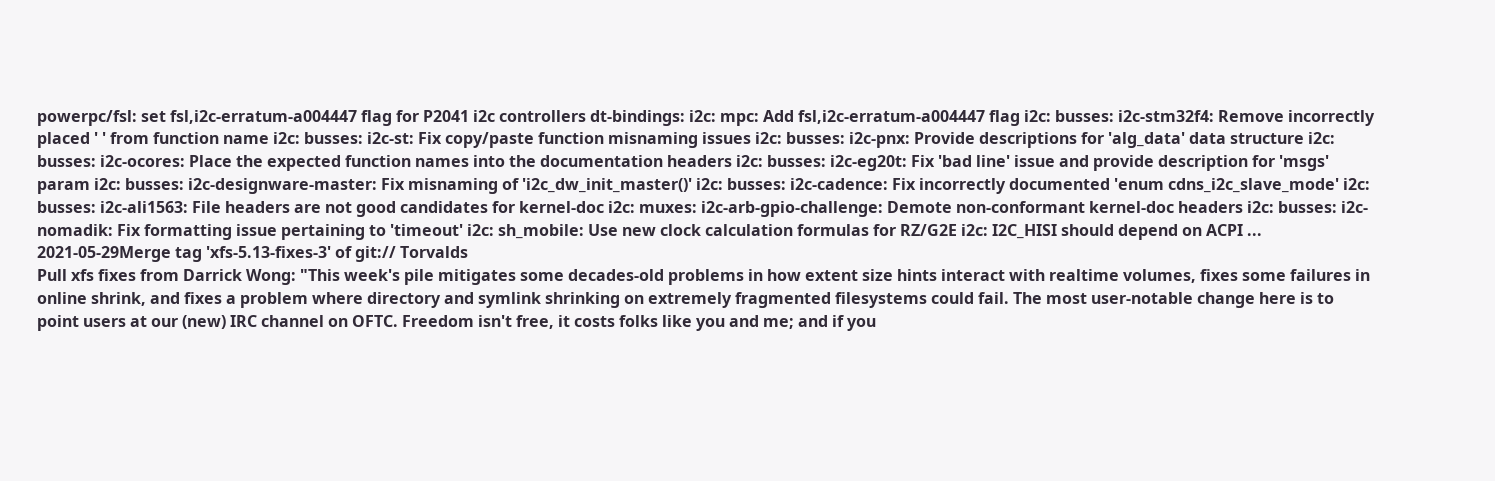powerpc/fsl: set fsl,i2c-erratum-a004447 flag for P2041 i2c controllers dt-bindings: i2c: mpc: Add fsl,i2c-erratum-a004447 flag i2c: busses: i2c-stm32f4: Remove incorrectly placed ' ' from function name i2c: busses: i2c-st: Fix copy/paste function misnaming issues i2c: busses: i2c-pnx: Provide descriptions for 'alg_data' data structure i2c: busses: i2c-ocores: Place the expected function names into the documentation headers i2c: busses: i2c-eg20t: Fix 'bad line' issue and provide description for 'msgs' param i2c: busses: i2c-designware-master: Fix misnaming of 'i2c_dw_init_master()' i2c: busses: i2c-cadence: Fix incorrectly documented 'enum cdns_i2c_slave_mode' i2c: busses: i2c-ali1563: File headers are not good candidates for kernel-doc i2c: muxes: i2c-arb-gpio-challenge: Demote non-conformant kernel-doc headers i2c: busses: i2c-nomadik: Fix formatting issue pertaining to 'timeout' i2c: sh_mobile: Use new clock calculation formulas for RZ/G2E i2c: I2C_HISI should depend on ACPI ...
2021-05-29Merge tag 'xfs-5.13-fixes-3' of git:// Torvalds
Pull xfs fixes from Darrick Wong: "This week's pile mitigates some decades-old problems in how extent size hints interact with realtime volumes, fixes some failures in online shrink, and fixes a problem where directory and symlink shrinking on extremely fragmented filesystems could fail. The most user-notable change here is to point users at our (new) IRC channel on OFTC. Freedom isn't free, it costs folks like you and me; and if you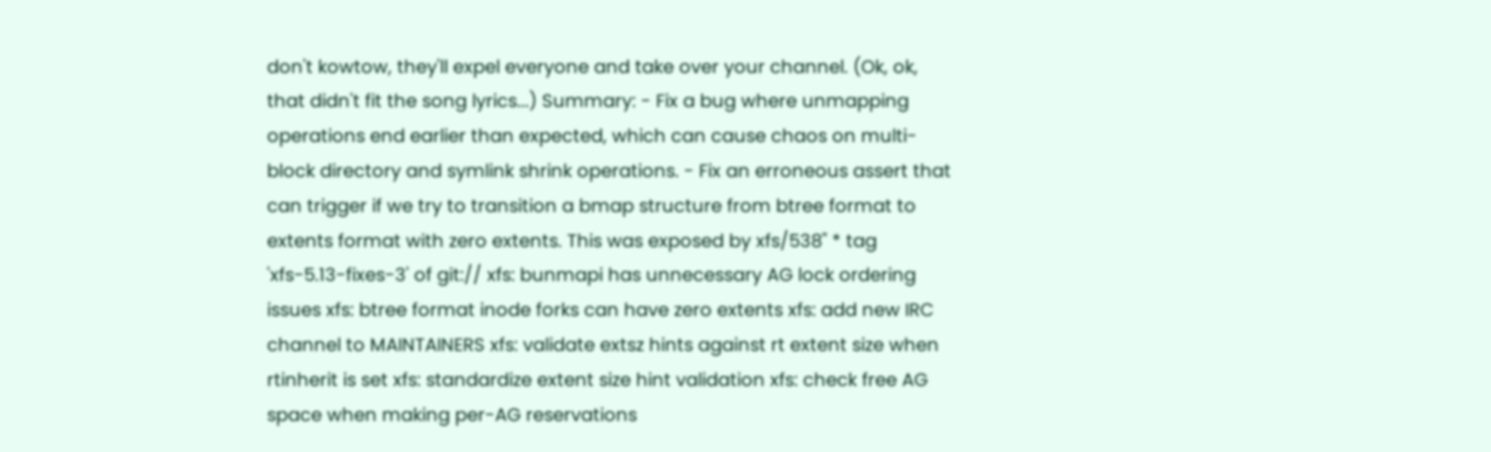don't kowtow, they'll expel everyone and take over your channel. (Ok, ok, that didn't fit the song lyrics...) Summary: - Fix a bug where unmapping operations end earlier than expected, which can cause chaos on multi-block directory and symlink shrink operations. - Fix an erroneous assert that can trigger if we try to transition a bmap structure from btree format to extents format with zero extents. This was exposed by xfs/538" * tag 'xfs-5.13-fixes-3' of git:// xfs: bunmapi has unnecessary AG lock ordering issues xfs: btree format inode forks can have zero extents xfs: add new IRC channel to MAINTAINERS xfs: validate extsz hints against rt extent size when rtinherit is set xfs: standardize extent size hint validation xfs: check free AG space when making per-AG reservations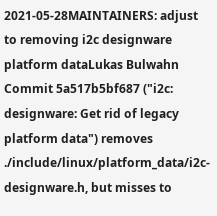2021-05-28MAINTAINERS: adjust to removing i2c designware platform dataLukas Bulwahn
Commit 5a517b5bf687 ("i2c: designware: Get rid of legacy platform data") removes ./include/linux/platform_data/i2c-designware.h, but misses to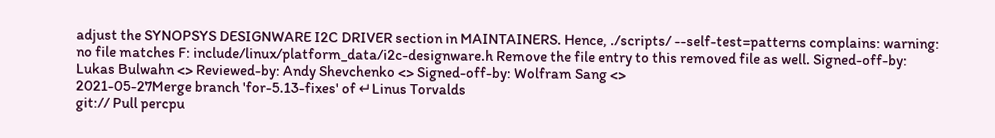adjust the SYNOPSYS DESIGNWARE I2C DRIVER section in MAINTAINERS. Hence, ./scripts/ --self-test=patterns complains: warning: no file matches F: include/linux/platform_data/i2c-designware.h Remove the file entry to this removed file as well. Signed-off-by: Lukas Bulwahn <> Reviewed-by: Andy Shevchenko <> Signed-off-by: Wolfram Sang <>
2021-05-27Merge branch 'for-5.13-fixes' of ↵Linus Torvalds
git:// Pull percpu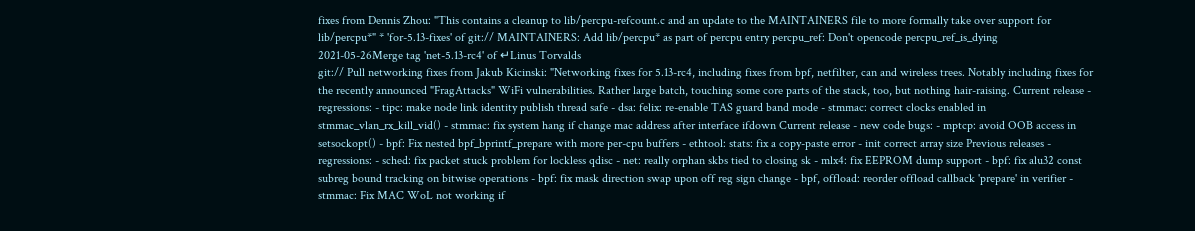fixes from Dennis Zhou: "This contains a cleanup to lib/percpu-refcount.c and an update to the MAINTAINERS file to more formally take over support for lib/percpu*" * 'for-5.13-fixes' of git:// MAINTAINERS: Add lib/percpu* as part of percpu entry percpu_ref: Don't opencode percpu_ref_is_dying
2021-05-26Merge tag 'net-5.13-rc4' of ↵Linus Torvalds
git:// Pull networking fixes from Jakub Kicinski: "Networking fixes for 5.13-rc4, including fixes from bpf, netfilter, can and wireless trees. Notably including fixes for the recently announced "FragAttacks" WiFi vulnerabilities. Rather large batch, touching some core parts of the stack, too, but nothing hair-raising. Current release - regressions: - tipc: make node link identity publish thread safe - dsa: felix: re-enable TAS guard band mode - stmmac: correct clocks enabled in stmmac_vlan_rx_kill_vid() - stmmac: fix system hang if change mac address after interface ifdown Current release - new code bugs: - mptcp: avoid OOB access in setsockopt() - bpf: Fix nested bpf_bprintf_prepare with more per-cpu buffers - ethtool: stats: fix a copy-paste error - init correct array size Previous releases - regressions: - sched: fix packet stuck problem for lockless qdisc - net: really orphan skbs tied to closing sk - mlx4: fix EEPROM dump support - bpf: fix alu32 const subreg bound tracking on bitwise operations - bpf: fix mask direction swap upon off reg sign change - bpf, offload: reorder offload callback 'prepare' in verifier - stmmac: Fix MAC WoL not working if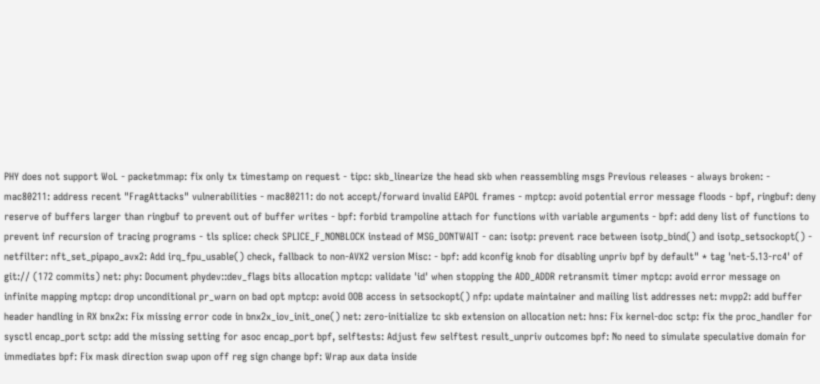PHY does not support WoL - packetmmap: fix only tx timestamp on request - tipc: skb_linearize the head skb when reassembling msgs Previous releases - always broken: - mac80211: address recent "FragAttacks" vulnerabilities - mac80211: do not accept/forward invalid EAPOL frames - mptcp: avoid potential error message floods - bpf, ringbuf: deny reserve of buffers larger than ringbuf to prevent out of buffer writes - bpf: forbid trampoline attach for functions with variable arguments - bpf: add deny list of functions to prevent inf recursion of tracing programs - tls splice: check SPLICE_F_NONBLOCK instead of MSG_DONTWAIT - can: isotp: prevent race between isotp_bind() and isotp_setsockopt() - netfilter: nft_set_pipapo_avx2: Add irq_fpu_usable() check, fallback to non-AVX2 version Misc: - bpf: add kconfig knob for disabling unpriv bpf by default" * tag 'net-5.13-rc4' of git:// (172 commits) net: phy: Document phydev::dev_flags bits allocation mptcp: validate 'id' when stopping the ADD_ADDR retransmit timer mptcp: avoid error message on infinite mapping mptcp: drop unconditional pr_warn on bad opt mptcp: avoid OOB access in setsockopt() nfp: update maintainer and mailing list addresses net: mvpp2: add buffer header handling in RX bnx2x: Fix missing error code in bnx2x_iov_init_one() net: zero-initialize tc skb extension on allocation net: hns: Fix kernel-doc sctp: fix the proc_handler for sysctl encap_port sctp: add the missing setting for asoc encap_port bpf, selftests: Adjust few selftest result_unpriv outcomes bpf: No need to simulate speculative domain for immediates bpf: Fix mask direction swap upon off reg sign change bpf: Wrap aux data inside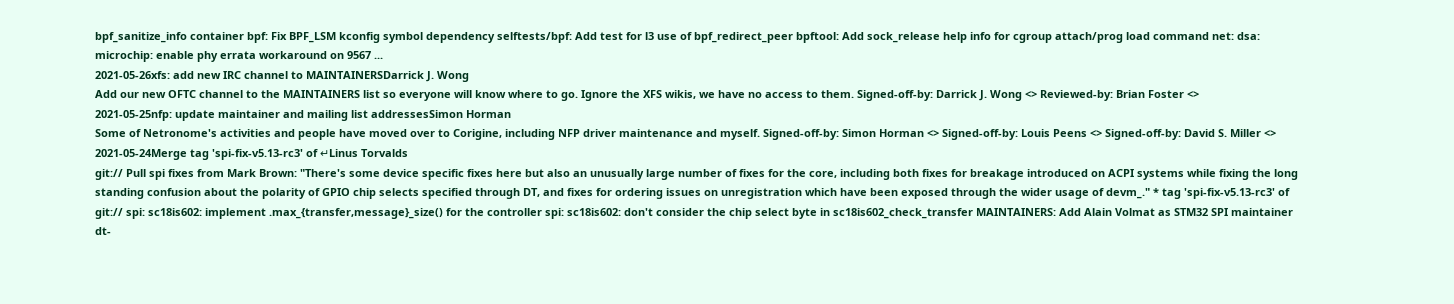bpf_sanitize_info container bpf: Fix BPF_LSM kconfig symbol dependency selftests/bpf: Add test for l3 use of bpf_redirect_peer bpftool: Add sock_release help info for cgroup attach/prog load command net: dsa: microchip: enable phy errata workaround on 9567 ...
2021-05-26xfs: add new IRC channel to MAINTAINERSDarrick J. Wong
Add our new OFTC channel to the MAINTAINERS list so everyone will know where to go. Ignore the XFS wikis, we have no access to them. Signed-off-by: Darrick J. Wong <> Reviewed-by: Brian Foster <>
2021-05-25nfp: update maintainer and mailing list addressesSimon Horman
Some of Netronome's activities and people have moved over to Corigine, including NFP driver maintenance and myself. Signed-off-by: Simon Horman <> Signed-off-by: Louis Peens <> Signed-off-by: David S. Miller <>
2021-05-24Merge tag 'spi-fix-v5.13-rc3' of ↵Linus Torvalds
git:// Pull spi fixes from Mark Brown: "There's some device specific fixes here but also an unusually large number of fixes for the core, including both fixes for breakage introduced on ACPI systems while fixing the long standing confusion about the polarity of GPIO chip selects specified through DT, and fixes for ordering issues on unregistration which have been exposed through the wider usage of devm_." * tag 'spi-fix-v5.13-rc3' of git:// spi: sc18is602: implement .max_{transfer,message}_size() for the controller spi: sc18is602: don't consider the chip select byte in sc18is602_check_transfer MAINTAINERS: Add Alain Volmat as STM32 SPI maintainer dt-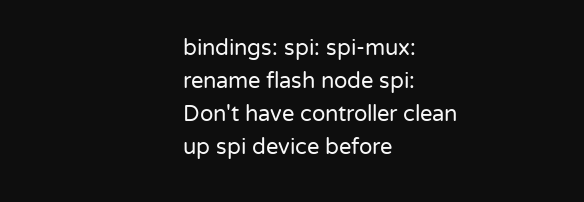bindings: spi: spi-mux: rename flash node spi: Don't have controller clean up spi device before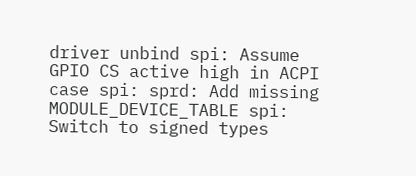driver unbind spi: Assume GPIO CS active high in ACPI case spi: sprd: Add missing MODULE_DEVICE_TABLE spi: Switch to signed types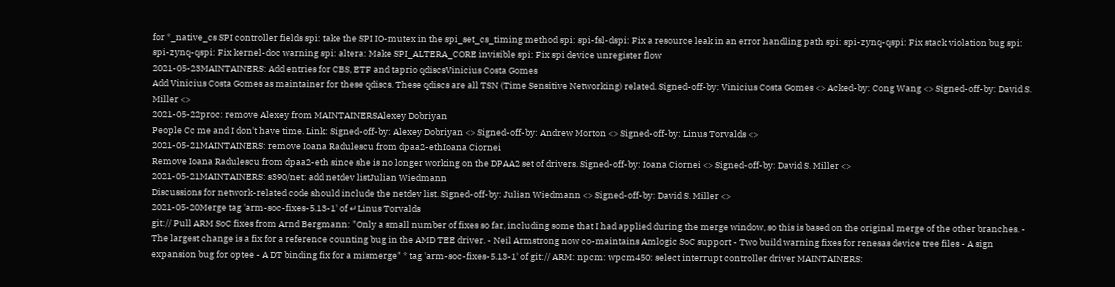for *_native_cs SPI controller fields spi: take the SPI IO-mutex in the spi_set_cs_timing method spi: spi-fsl-dspi: Fix a resource leak in an error handling path spi: spi-zynq-qspi: Fix stack violation bug spi: spi-zynq-qspi: Fix kernel-doc warning spi: altera: Make SPI_ALTERA_CORE invisible spi: Fix spi device unregister flow
2021-05-23MAINTAINERS: Add entries for CBS, ETF and taprio qdiscsVinicius Costa Gomes
Add Vinicius Costa Gomes as maintainer for these qdiscs. These qdiscs are all TSN (Time Sensitive Networking) related. Signed-off-by: Vinicius Costa Gomes <> Acked-by: Cong Wang <> Signed-off-by: David S. Miller <>
2021-05-22proc: remove Alexey from MAINTAINERSAlexey Dobriyan
People Cc me and I don't have time. Link: Signed-off-by: Alexey Dobriyan <> Signed-off-by: Andrew Morton <> Signed-off-by: Linus Torvalds <>
2021-05-21MAINTAINERS: remove Ioana Radulescu from dpaa2-ethIoana Ciornei
Remove Ioana Radulescu from dpaa2-eth since she is no longer working on the DPAA2 set of drivers. Signed-off-by: Ioana Ciornei <> Signed-off-by: David S. Miller <>
2021-05-21MAINTAINERS: s390/net: add netdev listJulian Wiedmann
Discussions for network-related code should include the netdev list. Signed-off-by: Julian Wiedmann <> Signed-off-by: David S. Miller <>
2021-05-20Merge tag 'arm-soc-fixes-5.13-1' of ↵Linus Torvalds
git:// Pull ARM SoC fixes from Arnd Bergmann: "Only a small number of fixes so far, including some that I had applied during the merge window, so this is based on the original merge of the other branches. - The largest change is a fix for a reference counting bug in the AMD TEE driver. - Neil Armstrong now co-maintains Amlogic SoC support - Two build warning fixes for renesas device tree files - A sign expansion bug for optee - A DT binding fix for a mismerge" * tag 'arm-soc-fixes-5.13-1' of git:// ARM: npcm: wpcm450: select interrupt controller driver MAINTAINERS: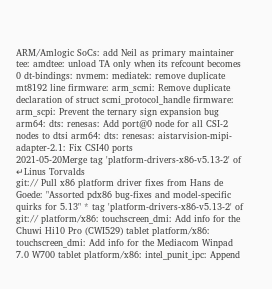ARM/Amlogic SoCs: add Neil as primary maintainer tee: amdtee: unload TA only when its refcount becomes 0 dt-bindings: nvmem: mediatek: remove duplicate mt8192 line firmware: arm_scmi: Remove duplicate declaration of struct scmi_protocol_handle firmware: arm_scpi: Prevent the ternary sign expansion bug arm64: dts: renesas: Add port@0 node for all CSI-2 nodes to dtsi arm64: dts: renesas: aistarvision-mipi-adapter-2.1: Fix CSI40 ports
2021-05-20Merge tag 'platform-drivers-x86-v5.13-2' of ↵Linus Torvalds
git:// Pull x86 platform driver fixes from Hans de Goede: "Assorted pdx86 bug-fixes and model-specific quirks for 5.13" * tag 'platform-drivers-x86-v5.13-2' of git:// platform/x86: touchscreen_dmi: Add info for the Chuwi Hi10 Pro (CWI529) tablet platform/x86: touchscreen_dmi: Add info for the Mediacom Winpad 7.0 W700 tablet platform/x86: intel_punit_ipc: Append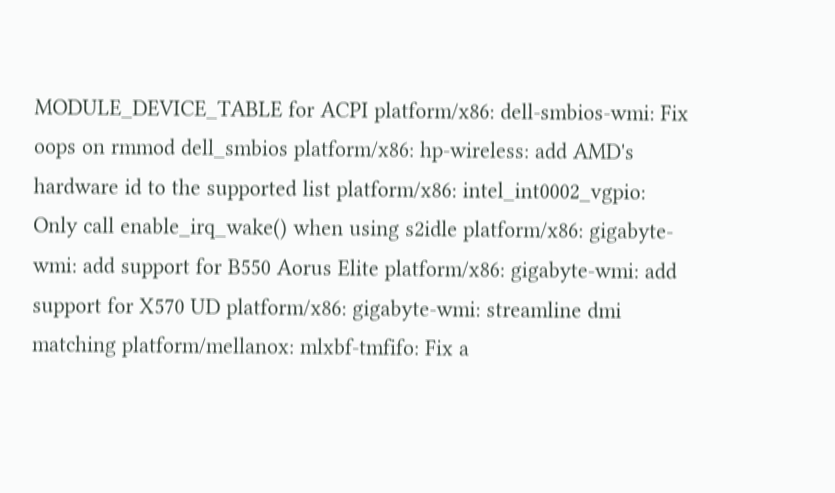MODULE_DEVICE_TABLE for ACPI platform/x86: dell-smbios-wmi: Fix oops on rmmod dell_smbios platform/x86: hp-wireless: add AMD's hardware id to the supported list platform/x86: intel_int0002_vgpio: Only call enable_irq_wake() when using s2idle platform/x86: gigabyte-wmi: add support for B550 Aorus Elite platform/x86: gigabyte-wmi: add support for X570 UD platform/x86: gigabyte-wmi: streamline dmi matching platform/mellanox: mlxbf-tmfifo: Fix a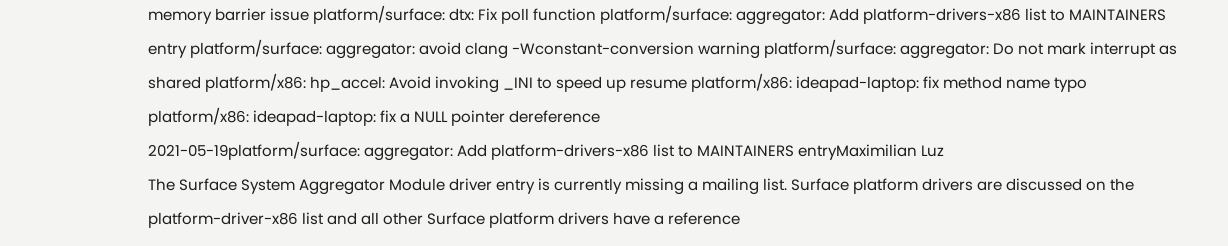memory barrier issue platform/surface: dtx: Fix poll function platform/surface: aggregator: Add platform-drivers-x86 list to MAINTAINERS entry platform/surface: aggregator: avoid clang -Wconstant-conversion warning platform/surface: aggregator: Do not mark interrupt as shared platform/x86: hp_accel: Avoid invoking _INI to speed up resume platform/x86: ideapad-laptop: fix method name typo platform/x86: ideapad-laptop: fix a NULL pointer dereference
2021-05-19platform/surface: aggregator: Add platform-drivers-x86 list to MAINTAINERS entryMaximilian Luz
The Surface System Aggregator Module driver entry is currently missing a mailing list. Surface platform drivers are discussed on the platform-driver-x86 list and all other Surface platform drivers have a reference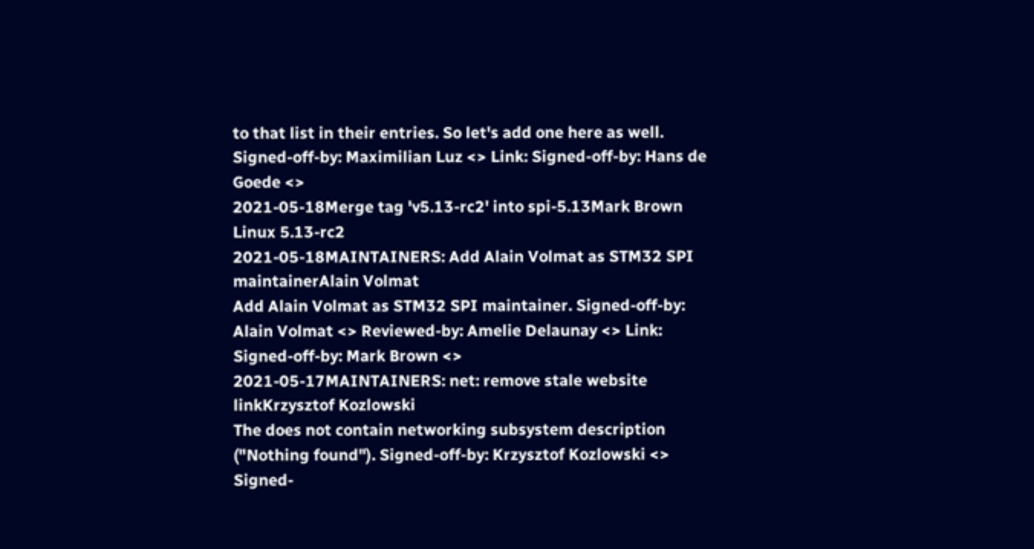to that list in their entries. So let's add one here as well. Signed-off-by: Maximilian Luz <> Link: Signed-off-by: Hans de Goede <>
2021-05-18Merge tag 'v5.13-rc2' into spi-5.13Mark Brown
Linux 5.13-rc2
2021-05-18MAINTAINERS: Add Alain Volmat as STM32 SPI maintainerAlain Volmat
Add Alain Volmat as STM32 SPI maintainer. Signed-off-by: Alain Volmat <> Reviewed-by: Amelie Delaunay <> Link: Signed-off-by: Mark Brown <>
2021-05-17MAINTAINERS: net: remove stale website linkKrzysztof Kozlowski
The does not contain networking subsystem description ("Nothing found"). Signed-off-by: Krzysztof Kozlowski <> Signed-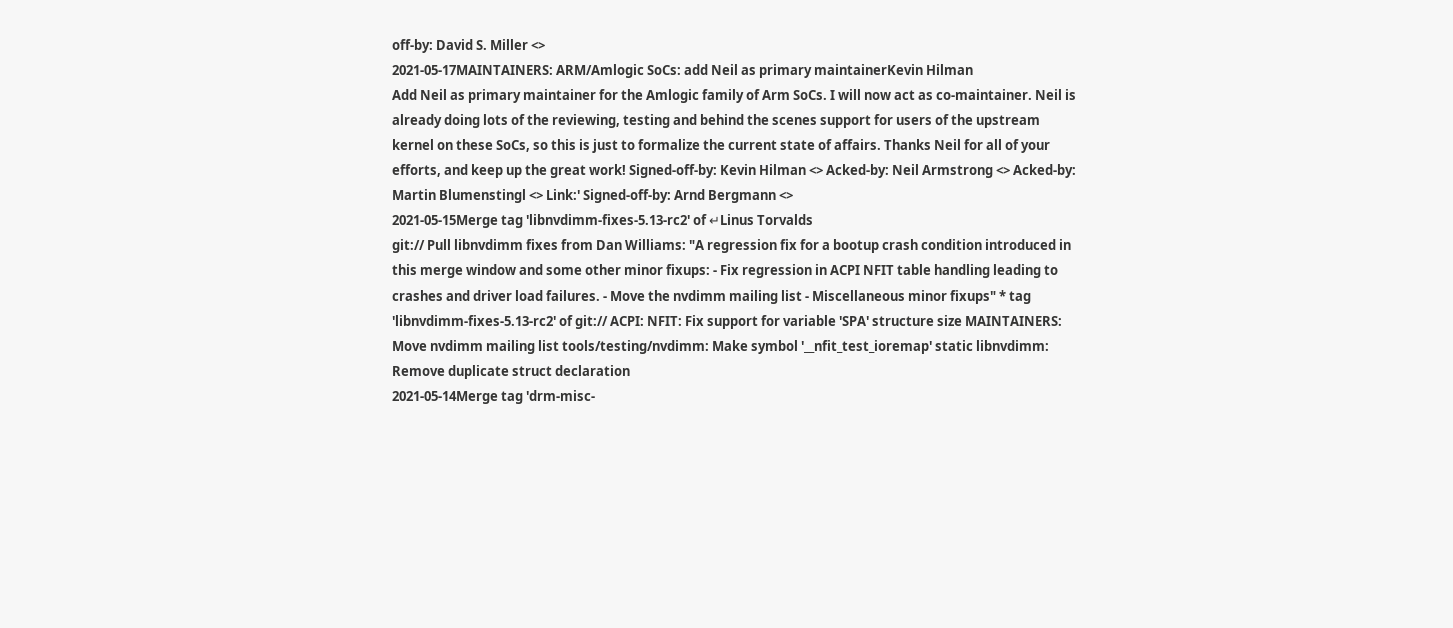off-by: David S. Miller <>
2021-05-17MAINTAINERS: ARM/Amlogic SoCs: add Neil as primary maintainerKevin Hilman
Add Neil as primary maintainer for the Amlogic family of Arm SoCs. I will now act as co-maintainer. Neil is already doing lots of the reviewing, testing and behind the scenes support for users of the upstream kernel on these SoCs, so this is just to formalize the current state of affairs. Thanks Neil for all of your efforts, and keep up the great work! Signed-off-by: Kevin Hilman <> Acked-by: Neil Armstrong <> Acked-by: Martin Blumenstingl <> Link:' Signed-off-by: Arnd Bergmann <>
2021-05-15Merge tag 'libnvdimm-fixes-5.13-rc2' of ↵Linus Torvalds
git:// Pull libnvdimm fixes from Dan Williams: "A regression fix for a bootup crash condition introduced in this merge window and some other minor fixups: - Fix regression in ACPI NFIT table handling leading to crashes and driver load failures. - Move the nvdimm mailing list - Miscellaneous minor fixups" * tag 'libnvdimm-fixes-5.13-rc2' of git:// ACPI: NFIT: Fix support for variable 'SPA' structure size MAINTAINERS: Move nvdimm mailing list tools/testing/nvdimm: Make symbol '__nfit_test_ioremap' static libnvdimm: Remove duplicate struct declaration
2021-05-14Merge tag 'drm-misc-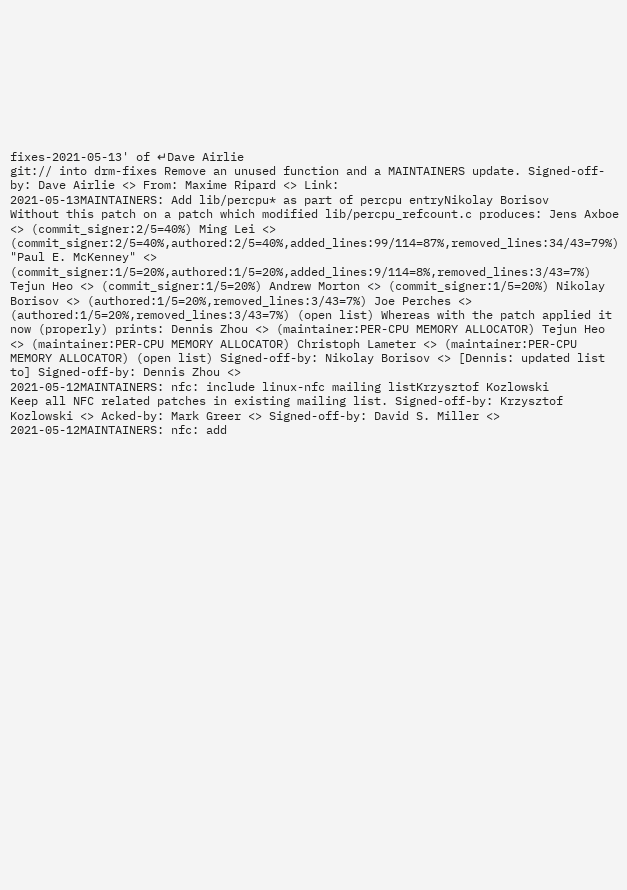fixes-2021-05-13' of ↵Dave Airlie
git:// into drm-fixes Remove an unused function and a MAINTAINERS update. Signed-off-by: Dave Airlie <> From: Maxime Ripard <> Link:
2021-05-13MAINTAINERS: Add lib/percpu* as part of percpu entryNikolay Borisov
Without this patch on a patch which modified lib/percpu_refcount.c produces: Jens Axboe <> (commit_signer:2/5=40%) Ming Lei <> (commit_signer:2/5=40%,authored:2/5=40%,added_lines:99/114=87%,removed_lines:34/43=79%) "Paul E. McKenney" <> (commit_signer:1/5=20%,authored:1/5=20%,added_lines:9/114=8%,removed_lines:3/43=7%) Tejun Heo <> (commit_signer:1/5=20%) Andrew Morton <> (commit_signer:1/5=20%) Nikolay Borisov <> (authored:1/5=20%,removed_lines:3/43=7%) Joe Perches <> (authored:1/5=20%,removed_lines:3/43=7%) (open list) Whereas with the patch applied it now (properly) prints: Dennis Zhou <> (maintainer:PER-CPU MEMORY ALLOCATOR) Tejun Heo <> (maintainer:PER-CPU MEMORY ALLOCATOR) Christoph Lameter <> (maintainer:PER-CPU MEMORY ALLOCATOR) (open list) Signed-off-by: Nikolay Borisov <> [Dennis: updated list to] Signed-off-by: Dennis Zhou <>
2021-05-12MAINTAINERS: nfc: include linux-nfc mailing listKrzysztof Kozlowski
Keep all NFC related patches in existing mailing list. Signed-off-by: Krzysztof Kozlowski <> Acked-by: Mark Greer <> Signed-off-by: David S. Miller <>
2021-05-12MAINTAINERS: nfc: add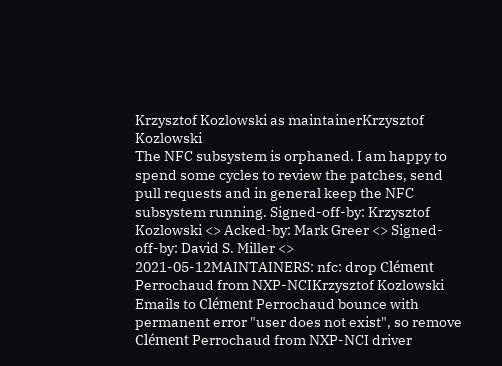Krzysztof Kozlowski as maintainerKrzysztof Kozlowski
The NFC subsystem is orphaned. I am happy to spend some cycles to review the patches, send pull requests and in general keep the NFC subsystem running. Signed-off-by: Krzysztof Kozlowski <> Acked-by: Mark Greer <> Signed-off-by: David S. Miller <>
2021-05-12MAINTAINERS: nfc: drop Clément Perrochaud from NXP-NCIKrzysztof Kozlowski
Emails to Clément Perrochaud bounce with permanent error "user does not exist", so remove Clément Perrochaud from NXP-NCI driver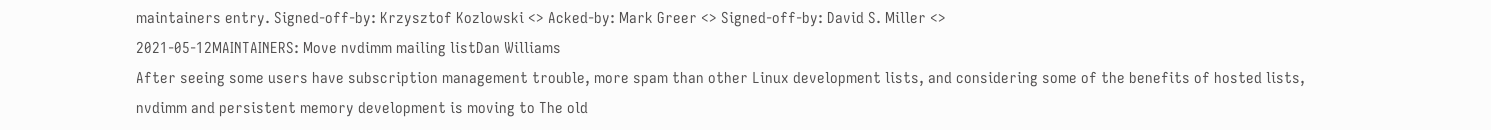maintainers entry. Signed-off-by: Krzysztof Kozlowski <> Acked-by: Mark Greer <> Signed-off-by: David S. Miller <>
2021-05-12MAINTAINERS: Move nvdimm mailing listDan Williams
After seeing some users have subscription management trouble, more spam than other Linux development lists, and considering some of the benefits of hosted lists, nvdimm and persistent memory development is moving to The old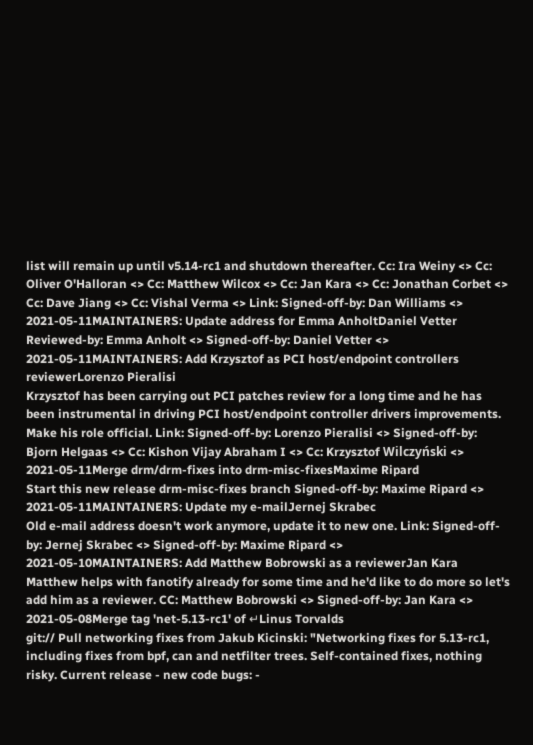list will remain up until v5.14-rc1 and shutdown thereafter. Cc: Ira Weiny <> Cc: Oliver O'Halloran <> Cc: Matthew Wilcox <> Cc: Jan Kara <> Cc: Jonathan Corbet <> Cc: Dave Jiang <> Cc: Vishal Verma <> Link: Signed-off-by: Dan Williams <>
2021-05-11MAINTAINERS: Update address for Emma AnholtDaniel Vetter
Reviewed-by: Emma Anholt <> Signed-off-by: Daniel Vetter <>
2021-05-11MAINTAINERS: Add Krzysztof as PCI host/endpoint controllers reviewerLorenzo Pieralisi
Krzysztof has been carrying out PCI patches review for a long time and he has been instrumental in driving PCI host/endpoint controller drivers improvements. Make his role official. Link: Signed-off-by: Lorenzo Pieralisi <> Signed-off-by: Bjorn Helgaas <> Cc: Kishon Vijay Abraham I <> Cc: Krzysztof Wilczyński <>
2021-05-11Merge drm/drm-fixes into drm-misc-fixesMaxime Ripard
Start this new release drm-misc-fixes branch Signed-off-by: Maxime Ripard <>
2021-05-11MAINTAINERS: Update my e-mailJernej Skrabec
Old e-mail address doesn't work anymore, update it to new one. Link: Signed-off-by: Jernej Skrabec <> Signed-off-by: Maxime Ripard <>
2021-05-10MAINTAINERS: Add Matthew Bobrowski as a reviewerJan Kara
Matthew helps with fanotify already for some time and he'd like to do more so let's add him as a reviewer. CC: Matthew Bobrowski <> Signed-off-by: Jan Kara <>
2021-05-08Merge tag 'net-5.13-rc1' of ↵Linus Torvalds
git:// Pull networking fixes from Jakub Kicinski: "Networking fixes for 5.13-rc1, including fixes from bpf, can and netfilter trees. Self-contained fixes, nothing risky. Current release - new code bugs: -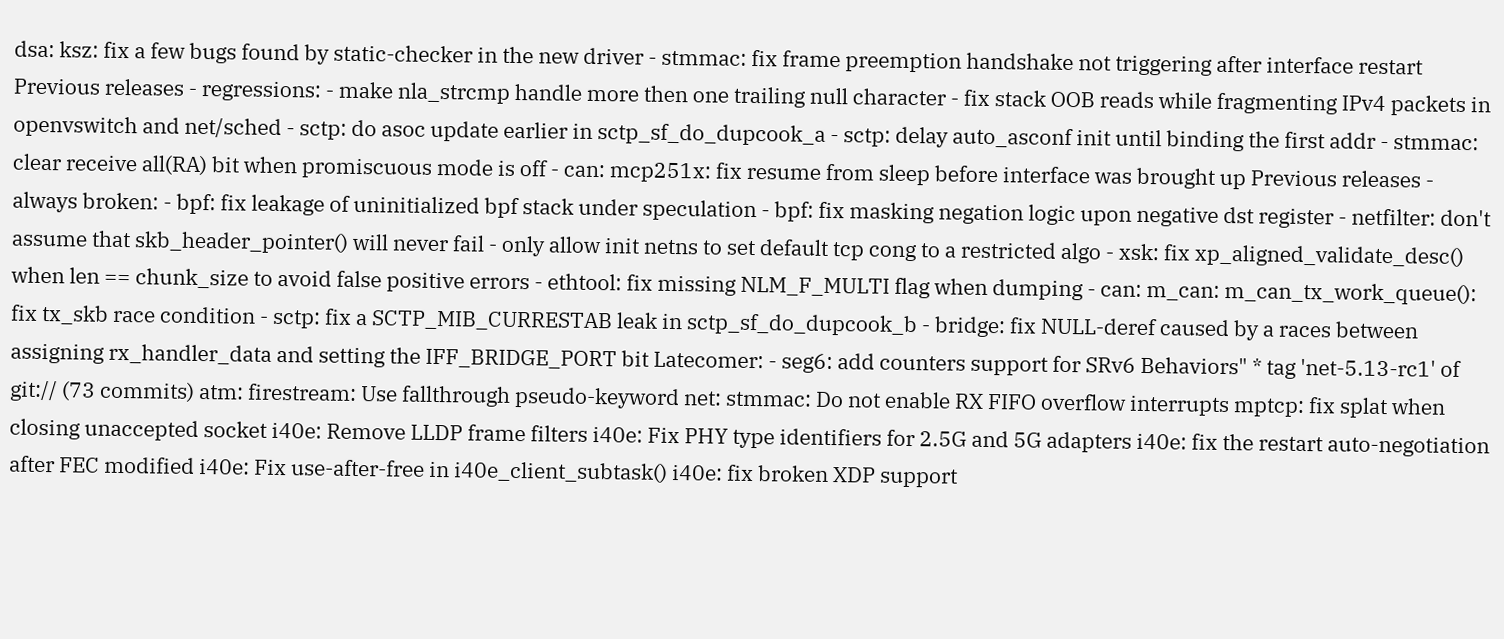dsa: ksz: fix a few bugs found by static-checker in the new driver - stmmac: fix frame preemption handshake not triggering after interface restart Previous releases - regressions: - make nla_strcmp handle more then one trailing null character - fix stack OOB reads while fragmenting IPv4 packets in openvswitch and net/sched - sctp: do asoc update earlier in sctp_sf_do_dupcook_a - sctp: delay auto_asconf init until binding the first addr - stmmac: clear receive all(RA) bit when promiscuous mode is off - can: mcp251x: fix resume from sleep before interface was brought up Previous releases - always broken: - bpf: fix leakage of uninitialized bpf stack under speculation - bpf: fix masking negation logic upon negative dst register - netfilter: don't assume that skb_header_pointer() will never fail - only allow init netns to set default tcp cong to a restricted algo - xsk: fix xp_aligned_validate_desc() when len == chunk_size to avoid false positive errors - ethtool: fix missing NLM_F_MULTI flag when dumping - can: m_can: m_can_tx_work_queue(): fix tx_skb race condition - sctp: fix a SCTP_MIB_CURRESTAB leak in sctp_sf_do_dupcook_b - bridge: fix NULL-deref caused by a races between assigning rx_handler_data and setting the IFF_BRIDGE_PORT bit Latecomer: - seg6: add counters support for SRv6 Behaviors" * tag 'net-5.13-rc1' of git:// (73 commits) atm: firestream: Use fallthrough pseudo-keyword net: stmmac: Do not enable RX FIFO overflow interrupts mptcp: fix splat when closing unaccepted socket i40e: Remove LLDP frame filters i40e: Fix PHY type identifiers for 2.5G and 5G adapters i40e: fix the restart auto-negotiation after FEC modified i40e: Fix use-after-free in i40e_client_subtask() i40e: fix broken XDP support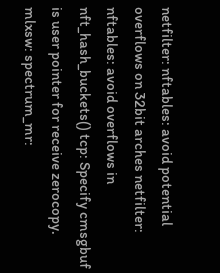netfilter: nftables: avoid potential overflows on 32bit arches netfilter: nftables: avoid overflows in nft_hash_buckets() tcp: Specify cmsgbuf is user pointer for receive zerocopy. mlxsw: spectrum_mr: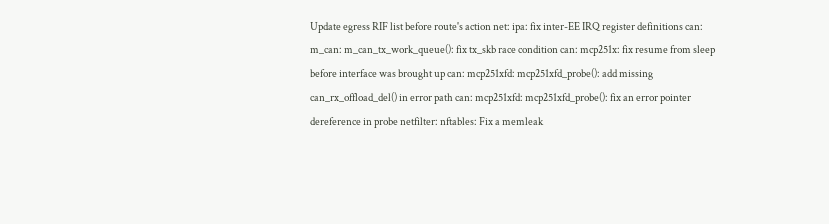Update egress RIF list before route's action net: ipa: fix inter-EE IRQ register definitions can: m_can: m_can_tx_work_queue(): fix tx_skb race condition can: mcp251x: fix resume from sleep before interface was brought up can: mcp251xfd: mcp251xfd_probe(): add missing can_rx_offload_del() in error path can: mcp251xfd: mcp251xfd_probe(): fix an error pointer dereference in probe netfilter: nftables: Fix a memleak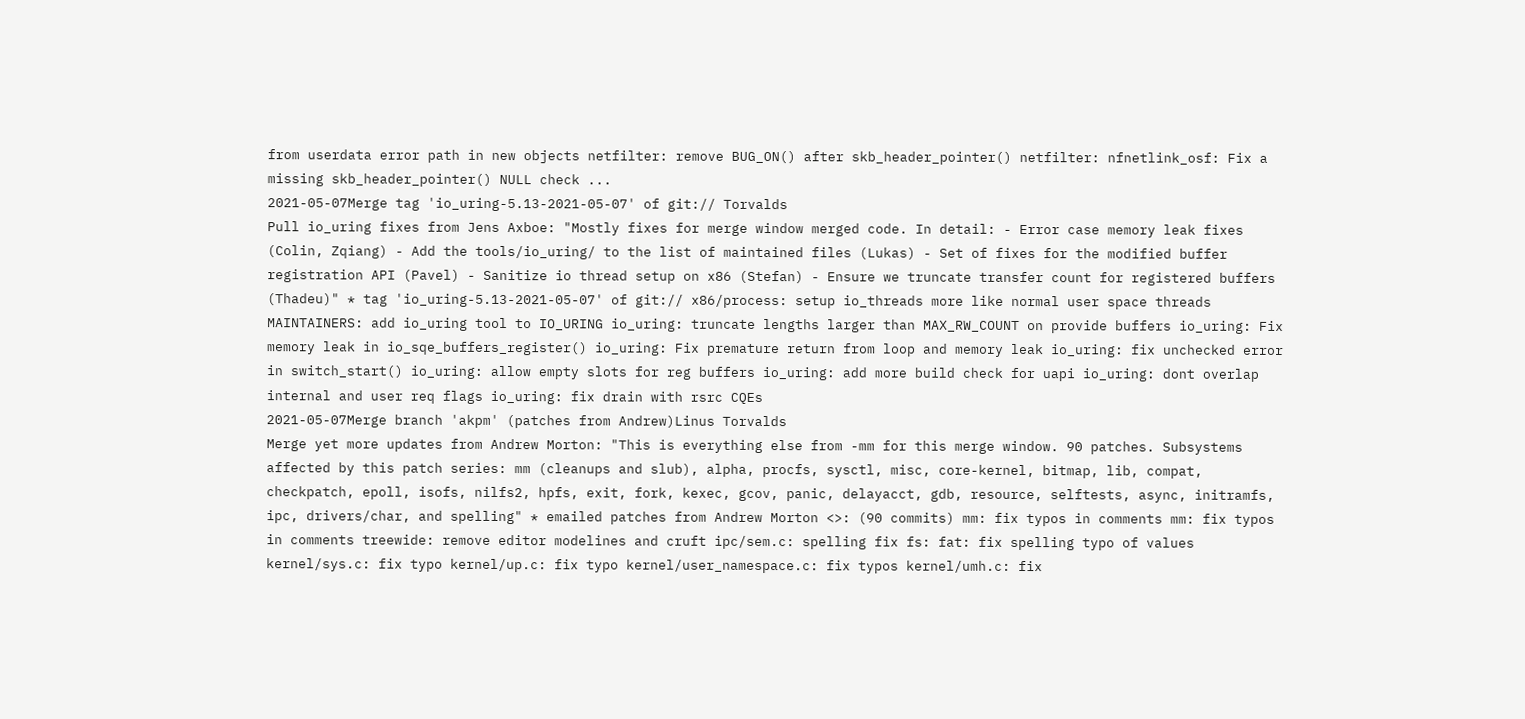from userdata error path in new objects netfilter: remove BUG_ON() after skb_header_pointer() netfilter: nfnetlink_osf: Fix a missing skb_header_pointer() NULL check ...
2021-05-07Merge tag 'io_uring-5.13-2021-05-07' of git:// Torvalds
Pull io_uring fixes from Jens Axboe: "Mostly fixes for merge window merged code. In detail: - Error case memory leak fixes (Colin, Zqiang) - Add the tools/io_uring/ to the list of maintained files (Lukas) - Set of fixes for the modified buffer registration API (Pavel) - Sanitize io thread setup on x86 (Stefan) - Ensure we truncate transfer count for registered buffers (Thadeu)" * tag 'io_uring-5.13-2021-05-07' of git:// x86/process: setup io_threads more like normal user space threads MAINTAINERS: add io_uring tool to IO_URING io_uring: truncate lengths larger than MAX_RW_COUNT on provide buffers io_uring: Fix memory leak in io_sqe_buffers_register() io_uring: Fix premature return from loop and memory leak io_uring: fix unchecked error in switch_start() io_uring: allow empty slots for reg buffers io_uring: add more build check for uapi io_uring: dont overlap internal and user req flags io_uring: fix drain with rsrc CQEs
2021-05-07Merge branch 'akpm' (patches from Andrew)Linus Torvalds
Merge yet more updates from Andrew Morton: "This is everything else from -mm for this merge window. 90 patches. Subsystems affected by this patch series: mm (cleanups and slub), alpha, procfs, sysctl, misc, core-kernel, bitmap, lib, compat, checkpatch, epoll, isofs, nilfs2, hpfs, exit, fork, kexec, gcov, panic, delayacct, gdb, resource, selftests, async, initramfs, ipc, drivers/char, and spelling" * emailed patches from Andrew Morton <>: (90 commits) mm: fix typos in comments mm: fix typos in comments treewide: remove editor modelines and cruft ipc/sem.c: spelling fix fs: fat: fix spelling typo of values kernel/sys.c: fix typo kernel/up.c: fix typo kernel/user_namespace.c: fix typos kernel/umh.c: fix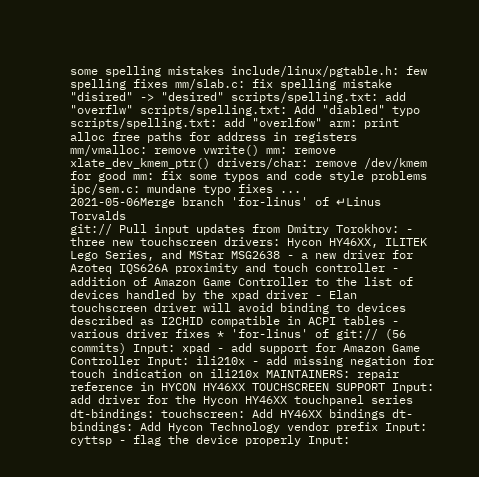some spelling mistakes include/linux/pgtable.h: few spelling fixes mm/slab.c: fix spelling mistake "disired" -> "desired" scripts/spelling.txt: add "overflw" scripts/spelling.txt: Add "diabled" typo scripts/spelling.txt: add "overlfow" arm: print alloc free paths for address in registers mm/vmalloc: remove vwrite() mm: remove xlate_dev_kmem_ptr() drivers/char: remove /dev/kmem for good mm: fix some typos and code style problems ipc/sem.c: mundane typo fixes ...
2021-05-06Merge branch 'for-linus' of ↵Linus Torvalds
git:// Pull input updates from Dmitry Torokhov: - three new touchscreen drivers: Hycon HY46XX, ILITEK Lego Series, and MStar MSG2638 - a new driver for Azoteq IQS626A proximity and touch controller - addition of Amazon Game Controller to the list of devices handled by the xpad driver - Elan touchscreen driver will avoid binding to devices described as I2CHID compatible in ACPI tables - various driver fixes * 'for-linus' of git:// (56 commits) Input: xpad - add support for Amazon Game Controller Input: ili210x - add missing negation for touch indication on ili210x MAINTAINERS: repair reference in HYCON HY46XX TOUCHSCREEN SUPPORT Input: add driver for the Hycon HY46XX touchpanel series dt-bindings: touchscreen: Add HY46XX bindings dt-bindings: Add Hycon Technology vendor prefix Input: cyttsp - flag the device properly Input: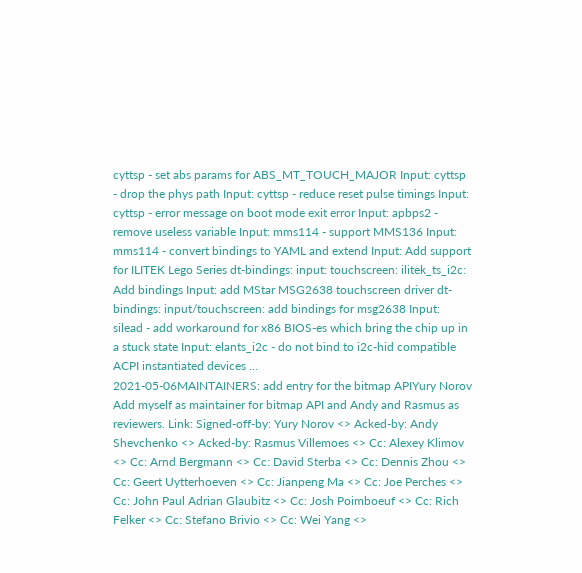cyttsp - set abs params for ABS_MT_TOUCH_MAJOR Input: cyttsp - drop the phys path Input: cyttsp - reduce reset pulse timings Input: cyttsp - error message on boot mode exit error Input: apbps2 - remove useless variable Input: mms114 - support MMS136 Input: mms114 - convert bindings to YAML and extend Input: Add support for ILITEK Lego Series dt-bindings: input: touchscreen: ilitek_ts_i2c: Add bindings Input: add MStar MSG2638 touchscreen driver dt-bindings: input/touchscreen: add bindings for msg2638 Input: silead - add workaround for x86 BIOS-es which bring the chip up in a stuck state Input: elants_i2c - do not bind to i2c-hid compatible ACPI instantiated devices ...
2021-05-06MAINTAINERS: add entry for the bitmap APIYury Norov
Add myself as maintainer for bitmap API and Andy and Rasmus as reviewers. Link: Signed-off-by: Yury Norov <> Acked-by: Andy Shevchenko <> Acked-by: Rasmus Villemoes <> Cc: Alexey Klimov <> Cc: Arnd Bergmann <> Cc: David Sterba <> Cc: Dennis Zhou <> Cc: Geert Uytterhoeven <> Cc: Jianpeng Ma <> Cc: Joe Perches <> Cc: John Paul Adrian Glaubitz <> Cc: Josh Poimboeuf <> Cc: Rich Felker <> Cc: Stefano Brivio <> Cc: Wei Yang <>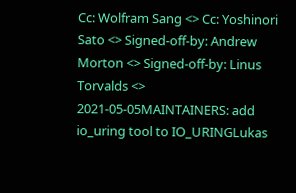Cc: Wolfram Sang <> Cc: Yoshinori Sato <> Signed-off-by: Andrew Morton <> Signed-off-by: Linus Torvalds <>
2021-05-05MAINTAINERS: add io_uring tool to IO_URINGLukas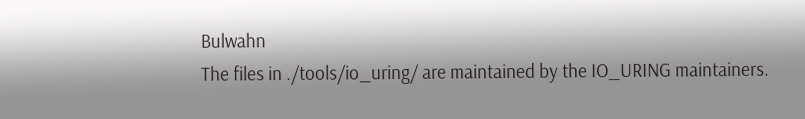Bulwahn
The files in ./tools/io_uring/ are maintained by the IO_URING maintainers.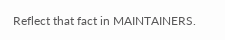Reflect that fact in MAINTAINERS.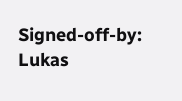Signed-off-by: Lukas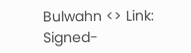Bulwahn <> Link: Signed-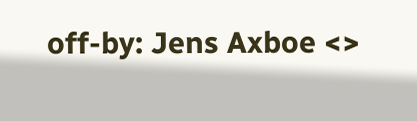off-by: Jens Axboe <>